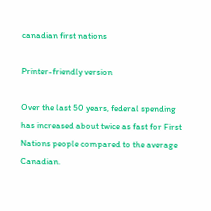canadian first nations

Printer-friendly version

Over the last 50 years, federal spending has increased about twice as fast for First Nations people compared to the average Canadian.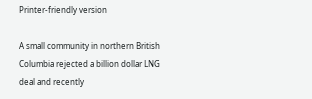Printer-friendly version

A small community in northern British Columbia rejected a billion dollar LNG deal and recently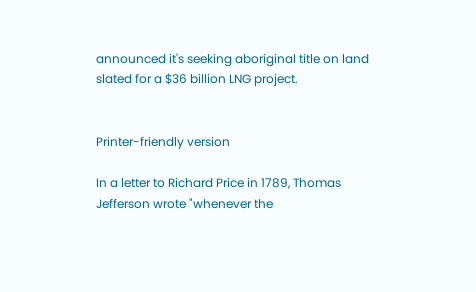announced it's seeking aboriginal title on land slated for a $36 billion LNG project.


Printer-friendly version

In a letter to Richard Price in 1789, Thomas Jefferson wrote "whenever the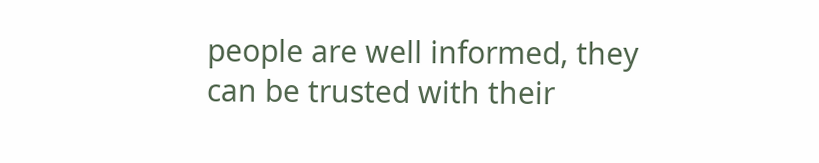people are well informed, they can be trusted with their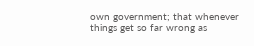own government; that whenever things get so far wrong as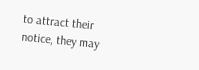to attract their notice, they may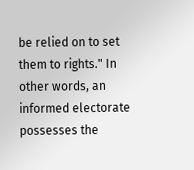be relied on to set them to rights." In other words, an informed electorate possesses the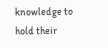knowledge to hold their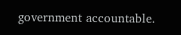government accountable.